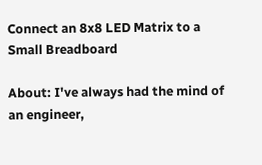Connect an 8x8 LED Matrix to a Small Breadboard

About: I've always had the mind of an engineer,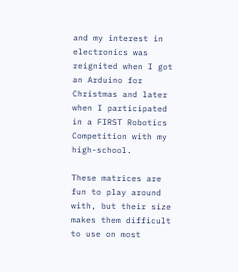and my interest in electronics was reignited when I got an Arduino for Christmas and later when I participated in a FIRST Robotics Competition with my high-school.

These matrices are fun to play around with, but their size makes them difficult to use on most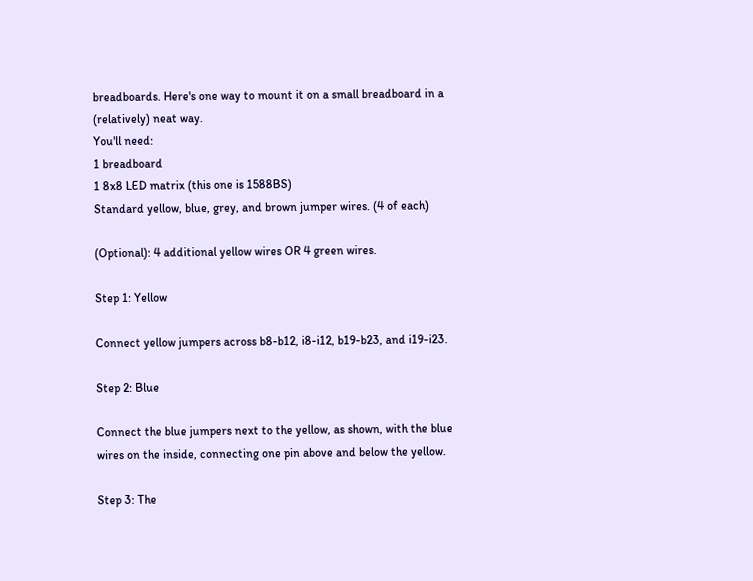breadboards. Here's one way to mount it on a small breadboard in a (relatively) neat way.
You'll need:
1 breadboard
1 8x8 LED matrix (this one is 1588BS)
Standard yellow, blue, grey, and brown jumper wires. (4 of each)

(Optional): 4 additional yellow wires OR 4 green wires.

Step 1: Yellow

Connect yellow jumpers across b8-b12, i8-i12, b19-b23, and i19-i23.

Step 2: Blue

Connect the blue jumpers next to the yellow, as shown, with the blue wires on the inside, connecting one pin above and below the yellow.

Step 3: The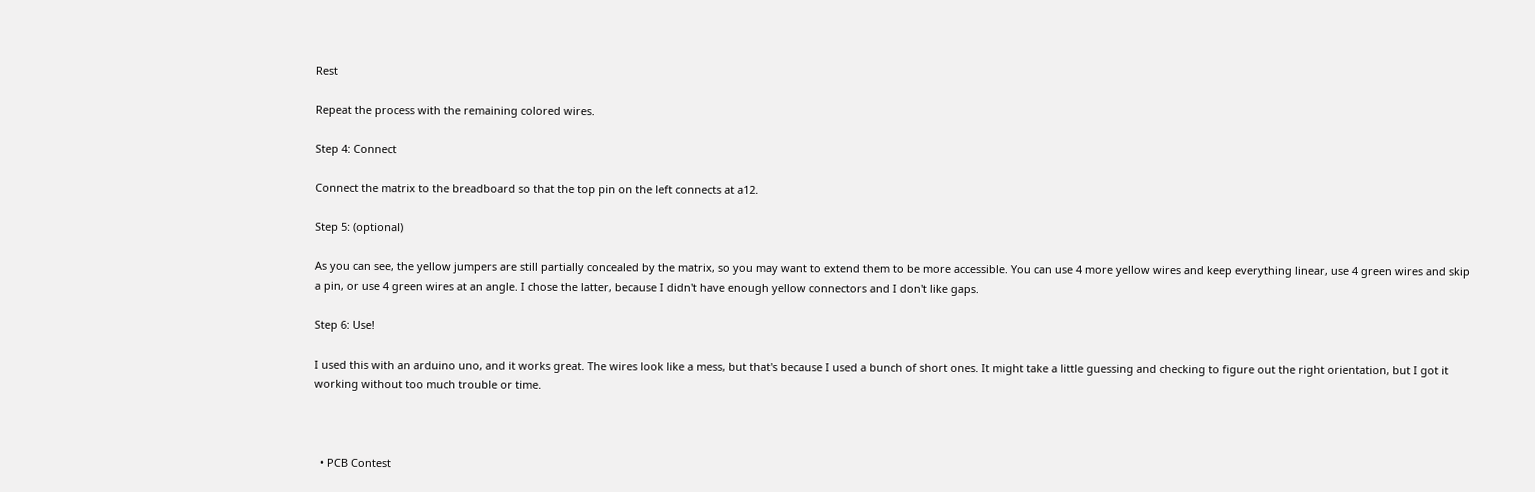Rest

Repeat the process with the remaining colored wires.

Step 4: Connect

Connect the matrix to the breadboard so that the top pin on the left connects at a12.

Step 5: (optional)

As you can see, the yellow jumpers are still partially concealed by the matrix, so you may want to extend them to be more accessible. You can use 4 more yellow wires and keep everything linear, use 4 green wires and skip a pin, or use 4 green wires at an angle. I chose the latter, because I didn't have enough yellow connectors and I don't like gaps.

Step 6: Use!

I used this with an arduino uno, and it works great. The wires look like a mess, but that's because I used a bunch of short ones. It might take a little guessing and checking to figure out the right orientation, but I got it working without too much trouble or time.



  • PCB Contest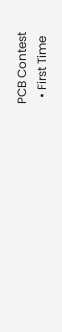PCB Contest
  • First Time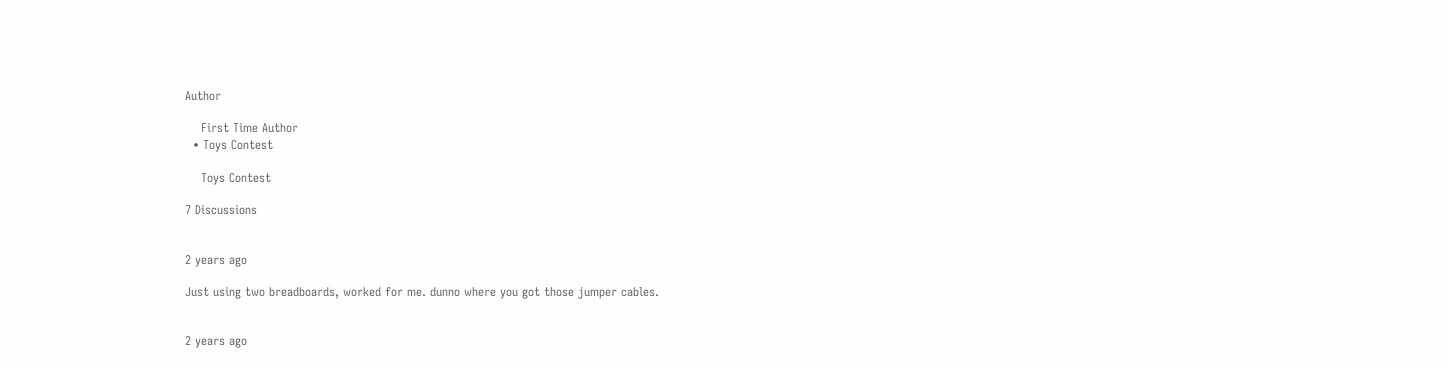Author

    First Time Author
  • Toys Contest

    Toys Contest

7 Discussions


2 years ago

Just using two breadboards, worked for me. dunno where you got those jumper cables.


2 years ago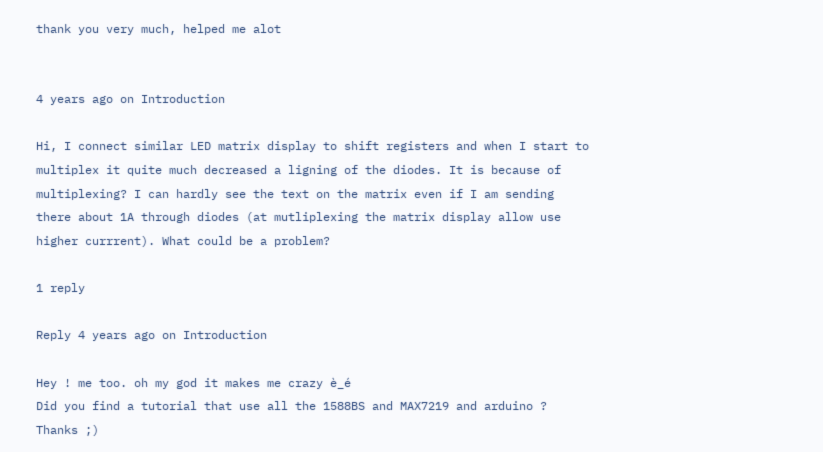thank you very much, helped me alot


4 years ago on Introduction

Hi, I connect similar LED matrix display to shift registers and when I start to multiplex it quite much decreased a ligning of the diodes. It is because of multiplexing? I can hardly see the text on the matrix even if I am sending there about 1A through diodes (at mutliplexing the matrix display allow use higher currrent). What could be a problem?

1 reply

Reply 4 years ago on Introduction

Hey ! me too. oh my god it makes me crazy è_é
Did you find a tutorial that use all the 1588BS and MAX7219 and arduino ?
Thanks ;)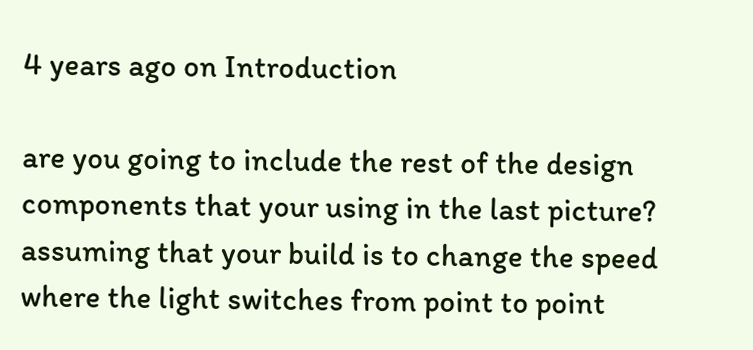4 years ago on Introduction

are you going to include the rest of the design components that your using in the last picture? assuming that your build is to change the speed where the light switches from point to point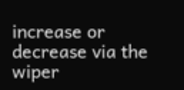increase or decrease via the wiper